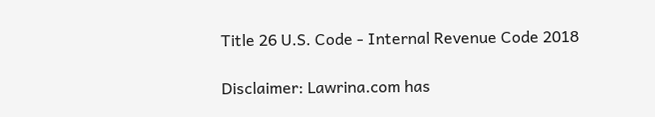Title 26 U.S. Code - Internal Revenue Code 2018

Disclaimer: Lawrina.com has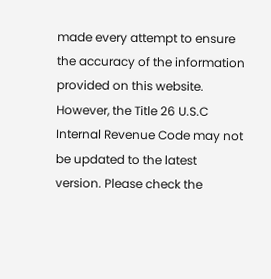made every attempt to ensure the accuracy of the information provided on this website. However, the Title 26 U.S.C Internal Revenue Code may not be updated to the latest version. Please check the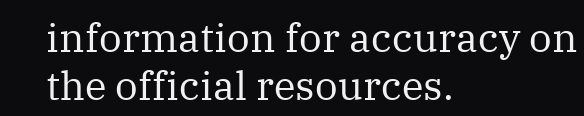information for accuracy on the official resources.